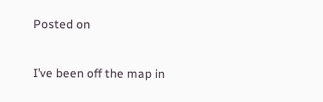Posted on

I’ve been off the map in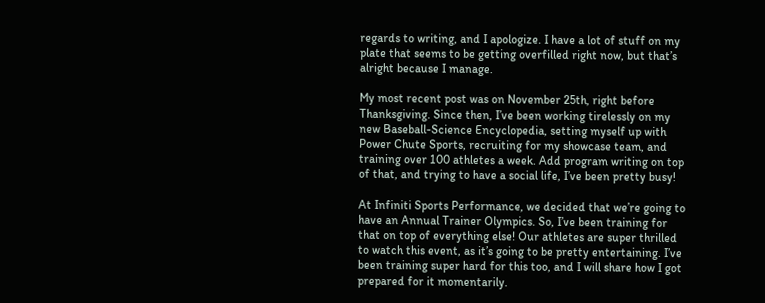regards to writing, and I apologize. I have a lot of stuff on my plate that seems to be getting overfilled right now, but that’s alright because I manage.

My most recent post was on November 25th, right before Thanksgiving. Since then, I’ve been working tirelessly on my new Baseball-Science Encyclopedia, setting myself up with Power Chute Sports, recruiting for my showcase team, and training over 100 athletes a week. Add program writing on top of that, and trying to have a social life, I’ve been pretty busy!

At Infiniti Sports Performance, we decided that we’re going to have an Annual Trainer Olympics. So, I’ve been training for that on top of everything else! Our athletes are super thrilled to watch this event, as it’s going to be pretty entertaining. I’ve been training super hard for this too, and I will share how I got prepared for it momentarily.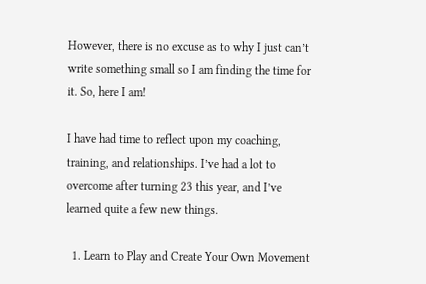However, there is no excuse as to why I just can’t write something small so I am finding the time for it. So, here I am!

I have had time to reflect upon my coaching, training, and relationships. I’ve had a lot to overcome after turning 23 this year, and I’ve learned quite a few new things.

  1. Learn to Play and Create Your Own Movement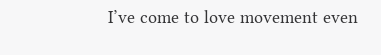I’ve come to love movement even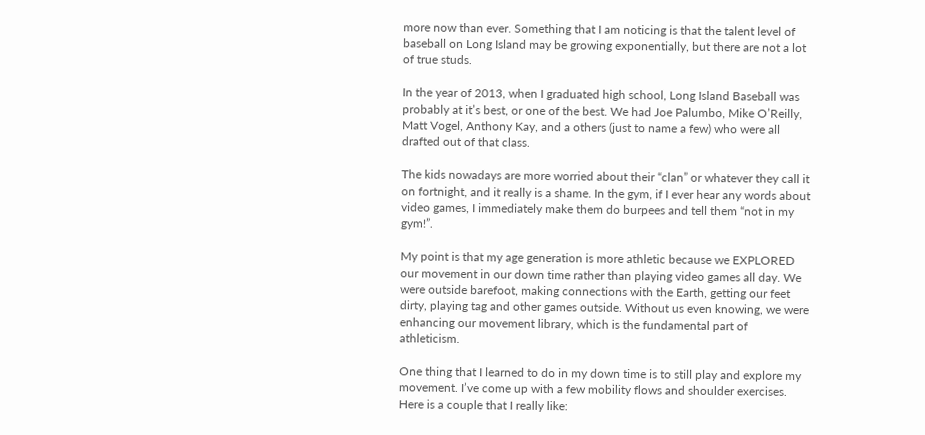more now than ever. Something that I am noticing is that the talent level of baseball on Long Island may be growing exponentially, but there are not a lot of true studs.

In the year of 2013, when I graduated high school, Long Island Baseball was probably at it’s best, or one of the best. We had Joe Palumbo, Mike O’Reilly, Matt Vogel, Anthony Kay, and a others (just to name a few) who were all drafted out of that class.

The kids nowadays are more worried about their “clan” or whatever they call it on fortnight, and it really is a shame. In the gym, if I ever hear any words about video games, I immediately make them do burpees and tell them “not in my gym!”.

My point is that my age generation is more athletic because we EXPLORED our movement in our down time rather than playing video games all day. We were outside barefoot, making connections with the Earth, getting our feet dirty, playing tag and other games outside. Without us even knowing, we were enhancing our movement library, which is the fundamental part of athleticism.

One thing that I learned to do in my down time is to still play and explore my movement. I’ve come up with a few mobility flows and shoulder exercises. Here is a couple that I really like: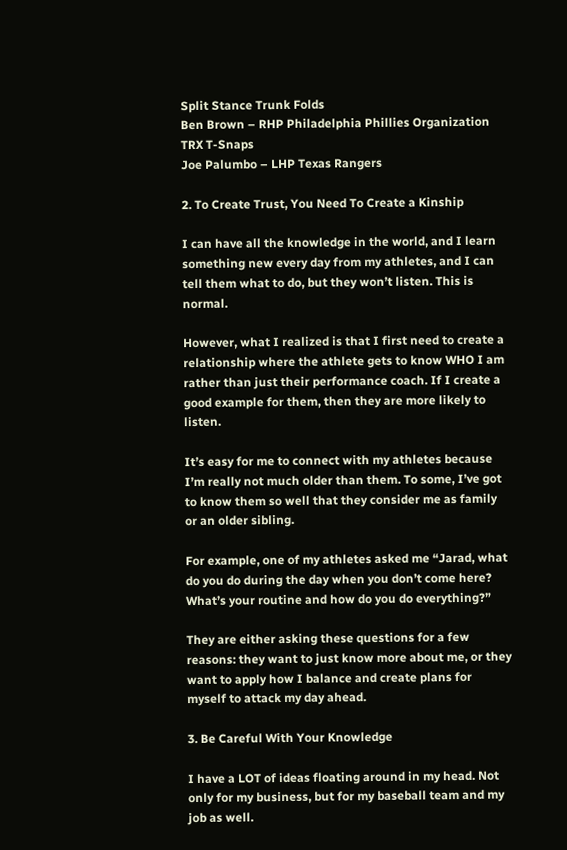Split Stance Trunk Folds
Ben Brown – RHP Philadelphia Phillies Organization
TRX T-Snaps
Joe Palumbo – LHP Texas Rangers

2. To Create Trust, You Need To Create a Kinship

I can have all the knowledge in the world, and I learn something new every day from my athletes, and I can tell them what to do, but they won’t listen. This is normal.

However, what I realized is that I first need to create a relationship where the athlete gets to know WHO I am rather than just their performance coach. If I create a good example for them, then they are more likely to listen.

It’s easy for me to connect with my athletes because I’m really not much older than them. To some, I’ve got to know them so well that they consider me as family or an older sibling.

For example, one of my athletes asked me “Jarad, what do you do during the day when you don’t come here? What’s your routine and how do you do everything?”

They are either asking these questions for a few reasons: they want to just know more about me, or they want to apply how I balance and create plans for myself to attack my day ahead.

3. Be Careful With Your Knowledge

I have a LOT of ideas floating around in my head. Not only for my business, but for my baseball team and my job as well.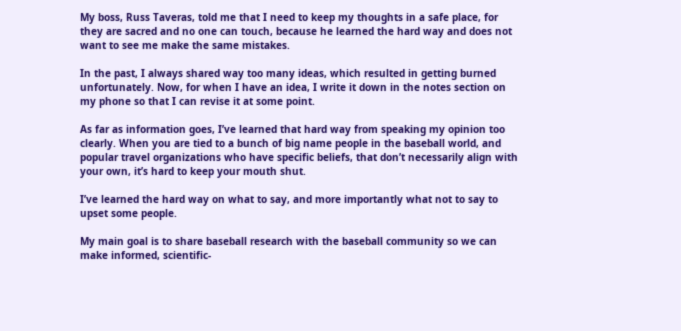My boss, Russ Taveras, told me that I need to keep my thoughts in a safe place, for they are sacred and no one can touch, because he learned the hard way and does not want to see me make the same mistakes.

In the past, I always shared way too many ideas, which resulted in getting burned unfortunately. Now, for when I have an idea, I write it down in the notes section on my phone so that I can revise it at some point.

As far as information goes, I’ve learned that hard way from speaking my opinion too clearly. When you are tied to a bunch of big name people in the baseball world, and popular travel organizations who have specific beliefs, that don’t necessarily align with your own, it’s hard to keep your mouth shut.

I’ve learned the hard way on what to say, and more importantly what not to say to upset some people.

My main goal is to share baseball research with the baseball community so we can make informed, scientific-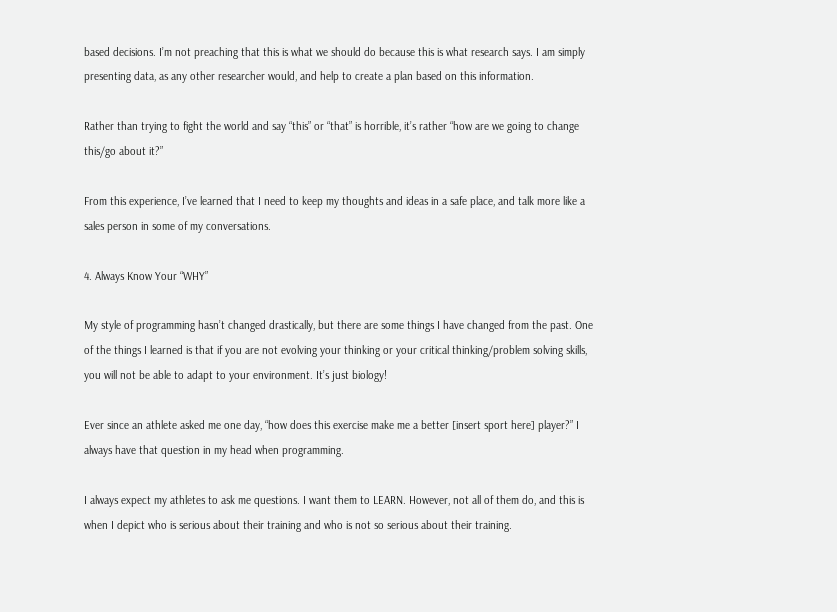based decisions. I’m not preaching that this is what we should do because this is what research says. I am simply presenting data, as any other researcher would, and help to create a plan based on this information.

Rather than trying to fight the world and say “this” or “that” is horrible, it’s rather “how are we going to change this/go about it?”

From this experience, I’ve learned that I need to keep my thoughts and ideas in a safe place, and talk more like a sales person in some of my conversations.

4. Always Know Your “WHY”

My style of programming hasn’t changed drastically, but there are some things I have changed from the past. One of the things I learned is that if you are not evolving your thinking or your critical thinking/problem solving skills, you will not be able to adapt to your environment. It’s just biology!

Ever since an athlete asked me one day, “how does this exercise make me a better [insert sport here] player?” I always have that question in my head when programming.

I always expect my athletes to ask me questions. I want them to LEARN. However, not all of them do, and this is when I depict who is serious about their training and who is not so serious about their training.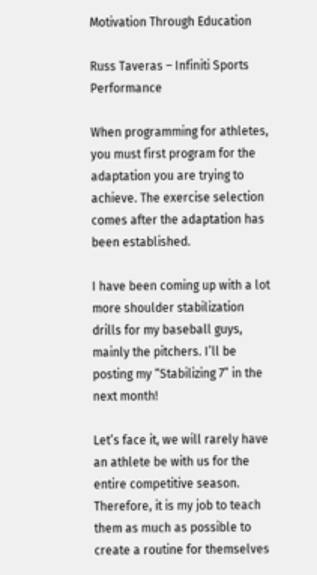Motivation Through Education

Russ Taveras – Infiniti Sports Performance

When programming for athletes, you must first program for the adaptation you are trying to achieve. The exercise selection comes after the adaptation has been established.

I have been coming up with a lot more shoulder stabilization drills for my baseball guys, mainly the pitchers. I’ll be posting my “Stabilizing 7” in the next month!

Let’s face it, we will rarely have an athlete be with us for the entire competitive season. Therefore, it is my job to teach them as much as possible to create a routine for themselves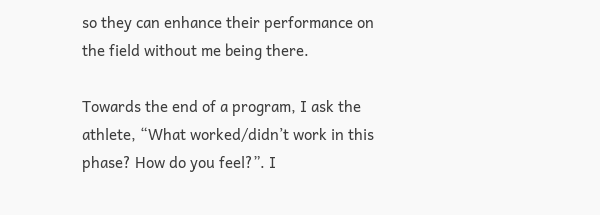so they can enhance their performance on the field without me being there.

Towards the end of a program, I ask the athlete, “What worked/didn’t work in this phase? How do you feel?”. I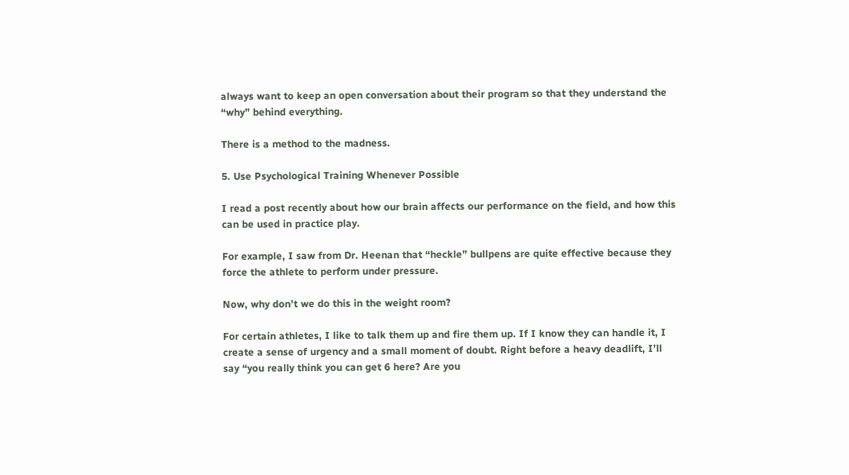always want to keep an open conversation about their program so that they understand the “why” behind everything.

There is a method to the madness.

5. Use Psychological Training Whenever Possible

I read a post recently about how our brain affects our performance on the field, and how this can be used in practice play.

For example, I saw from Dr. Heenan that “heckle” bullpens are quite effective because they force the athlete to perform under pressure.

Now, why don’t we do this in the weight room?

For certain athletes, I like to talk them up and fire them up. If I know they can handle it, I create a sense of urgency and a small moment of doubt. Right before a heavy deadlift, I’ll say “you really think you can get 6 here? Are you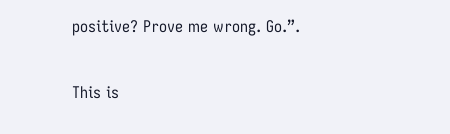positive? Prove me wrong. Go.”.

This is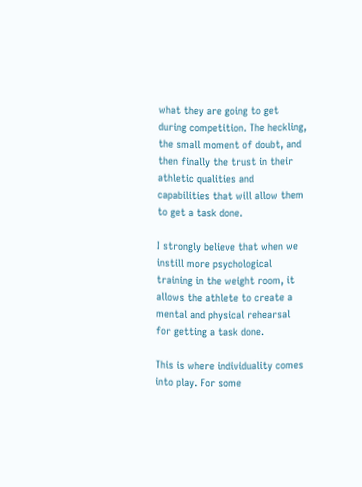what they are going to get during competition. The heckling, the small moment of doubt, and then finally the trust in their athletic qualities and capabilities that will allow them to get a task done.

I strongly believe that when we instill more psychological training in the weight room, it allows the athlete to create a mental and physical rehearsal for getting a task done.

This is where individuality comes into play. For some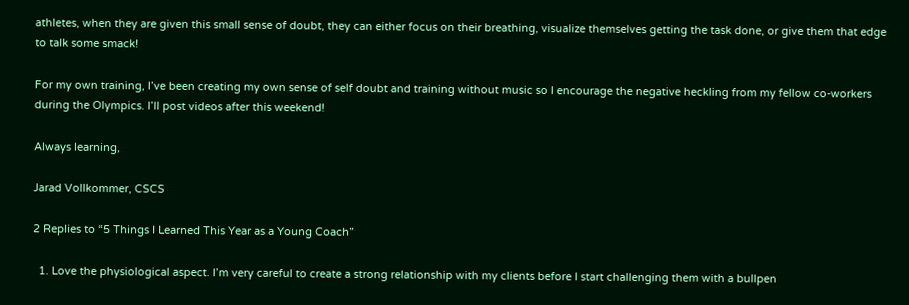athletes, when they are given this small sense of doubt, they can either focus on their breathing, visualize themselves getting the task done, or give them that edge to talk some smack!

For my own training, I’ve been creating my own sense of self doubt and training without music so I encourage the negative heckling from my fellow co-workers during the Olympics. I’ll post videos after this weekend!

Always learning,

Jarad Vollkommer, CSCS

2 Replies to “5 Things I Learned This Year as a Young Coach”

  1. Love the physiological aspect. I’m very careful to create a strong relationship with my clients before I start challenging them with a bullpen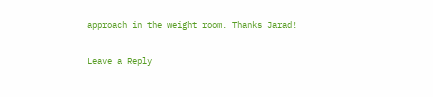approach in the weight room. Thanks Jarad!

Leave a Reply